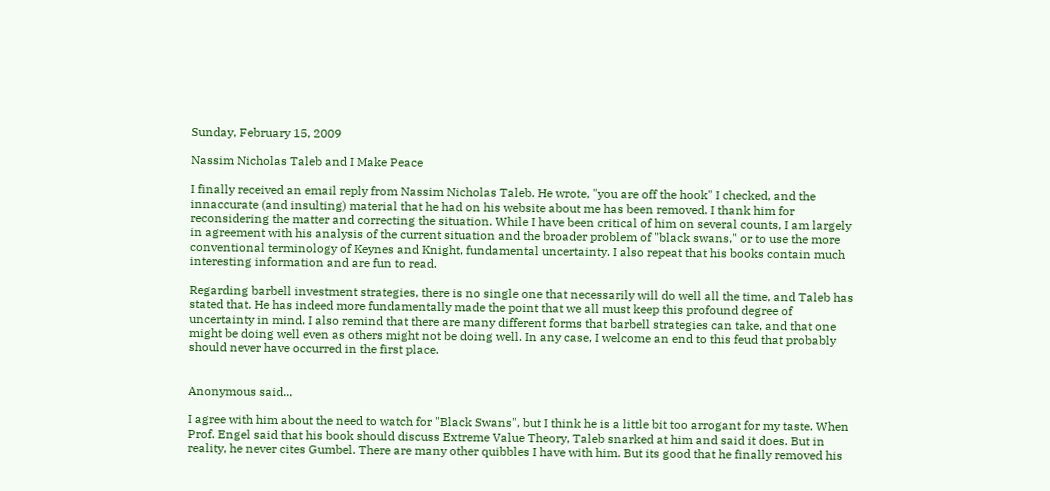Sunday, February 15, 2009

Nassim Nicholas Taleb and I Make Peace

I finally received an email reply from Nassim Nicholas Taleb. He wrote, "you are off the hook" I checked, and the innaccurate (and insulting) material that he had on his website about me has been removed. I thank him for reconsidering the matter and correcting the situation. While I have been critical of him on several counts, I am largely in agreement with his analysis of the current situation and the broader problem of "black swans," or to use the more conventional terminology of Keynes and Knight, fundamental uncertainty. I also repeat that his books contain much interesting information and are fun to read.

Regarding barbell investment strategies, there is no single one that necessarily will do well all the time, and Taleb has stated that. He has indeed more fundamentally made the point that we all must keep this profound degree of uncertainty in mind. I also remind that there are many different forms that barbell strategies can take, and that one might be doing well even as others might not be doing well. In any case, I welcome an end to this feud that probably should never have occurred in the first place.


Anonymous said...

I agree with him about the need to watch for "Black Swans", but I think he is a little bit too arrogant for my taste. When Prof. Engel said that his book should discuss Extreme Value Theory, Taleb snarked at him and said it does. But in reality, he never cites Gumbel. There are many other quibbles I have with him. But its good that he finally removed his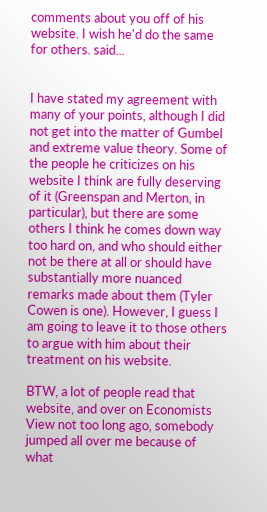comments about you off of his website. I wish he'd do the same for others. said...


I have stated my agreement with many of your points, although I did not get into the matter of Gumbel and extreme value theory. Some of the people he criticizes on his website I think are fully deserving of it (Greenspan and Merton, in particular), but there are some others I think he comes down way too hard on, and who should either not be there at all or should have substantially more nuanced remarks made about them (Tyler Cowen is one). However, I guess I am going to leave it to those others to argue with him about their treatment on his website.

BTW, a lot of people read that website, and over on Economists View not too long ago, somebody jumped all over me because of what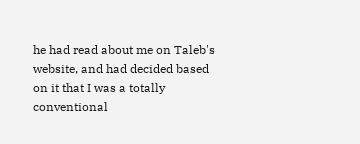he had read about me on Taleb's website, and had decided based on it that I was a totally conventional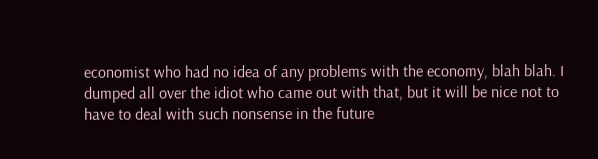economist who had no idea of any problems with the economy, blah blah. I dumped all over the idiot who came out with that, but it will be nice not to have to deal with such nonsense in the future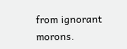from ignorant morons.